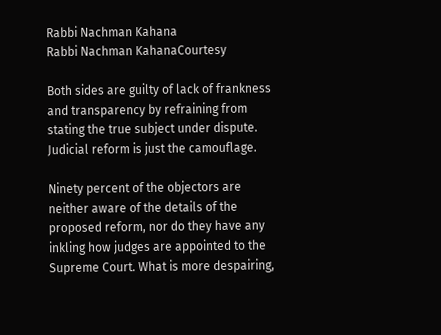Rabbi Nachman Kahana
Rabbi Nachman KahanaCourtesy

Both sides are guilty of lack of frankness and transparency by refraining from stating the true subject under dispute. Judicial reform is just the camouflage.

Ninety percent of the objectors are neither aware of the details of the proposed reform, nor do they have any inkling how judges are appointed to the Supreme Court. What is more despairing,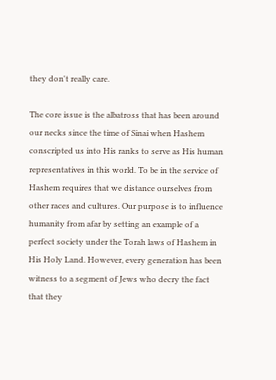they don't really care.

The core issue is the albatross that has been around our necks since the time of Sinai when Hashem conscripted us into His ranks to serve as His human representatives in this world. To be in the service of Hashem requires that we distance ourselves from other races and cultures. Our purpose is to influence humanity from afar by setting an example of a perfect society under the Torah laws of Hashem in His Holy Land. However, every generation has been witness to a segment of Jews who decry the fact that they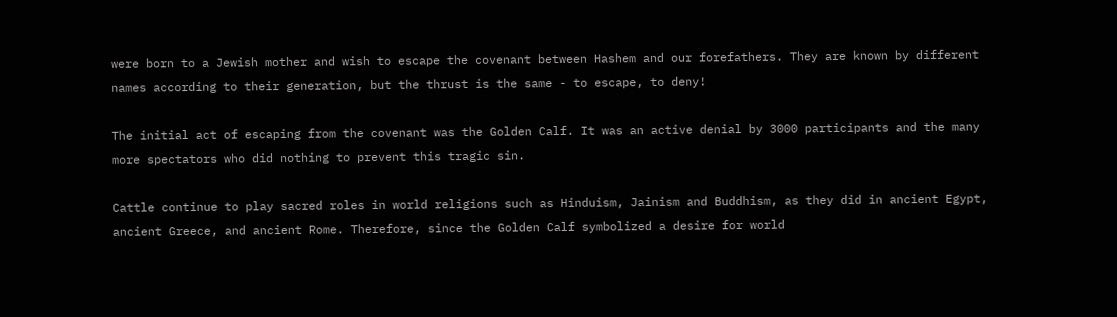were born to a Jewish mother and wish to escape the covenant between Hashem and our forefathers. They are known by different names according to their generation, but the thrust is the same - to escape, to deny!

The initial act of escaping from the covenant was the Golden Calf. It was an active denial by 3000 participants and the many more spectators who did nothing to prevent this tragic sin.

Cattle continue to play sacred roles in world religions such as Hinduism, Jainism and Buddhism, as they did in ancient Egypt, ancient Greece, and ancient Rome. Therefore, since the Golden Calf symbolized a desire for world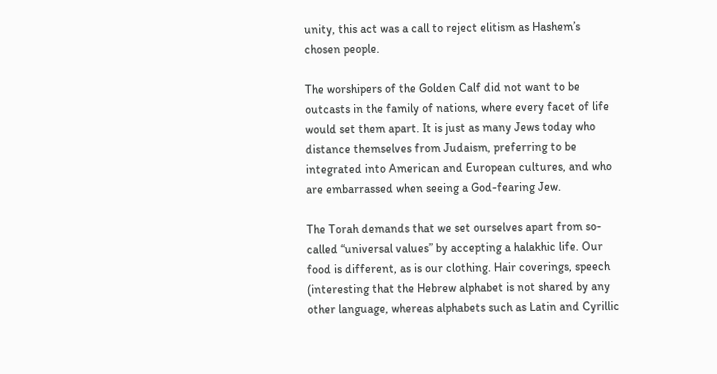unity, this act was a call to reject elitism as Hashem’s chosen people.

The worshipers of the Golden Calf did not want to be outcasts in the family of nations, where every facet of life would set them apart. It is just as many Jews today who distance themselves from Judaism, preferring to be integrated into American and European cultures, and who are embarrassed when seeing a God-fearing Jew.

The Torah demands that we set ourselves apart from so-called “universal values” by accepting a halakhic life. Our food is different, as is our clothing. Hair coverings, speech (interesting that the Hebrew alphabet is not shared by any other language, whereas alphabets such as Latin and Cyrillic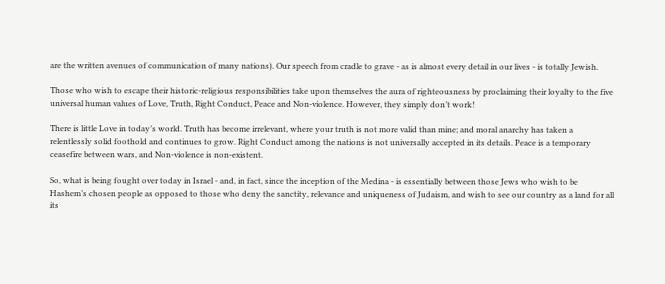are the written avenues of communication of many nations). Our speech from cradle to grave - as is almost every detail in our lives - is totally Jewish.

Those who wish to escape their historic-religious responsibilities take upon themselves the aura of righteousness by proclaiming their loyalty to the five universal human values of Love, Truth, Right Conduct, Peace and Non-violence. However, they simply don’t work!

There is little Love in today’s world. Truth has become irrelevant, where your truth is not more valid than mine; and moral anarchy has taken a relentlessly solid foothold and continues to grow. Right Conduct among the nations is not universally accepted in its details. Peace is a temporary ceasefire between wars, and Non-violence is non-existent.

So, what is being fought over today in Israel - and, in fact, since the inception of the Medina - is essentially between those Jews who wish to be Hashem’s chosen people as opposed to those who deny the sanctity, relevance and uniqueness of Judaism, and wish to see our country as a land for all its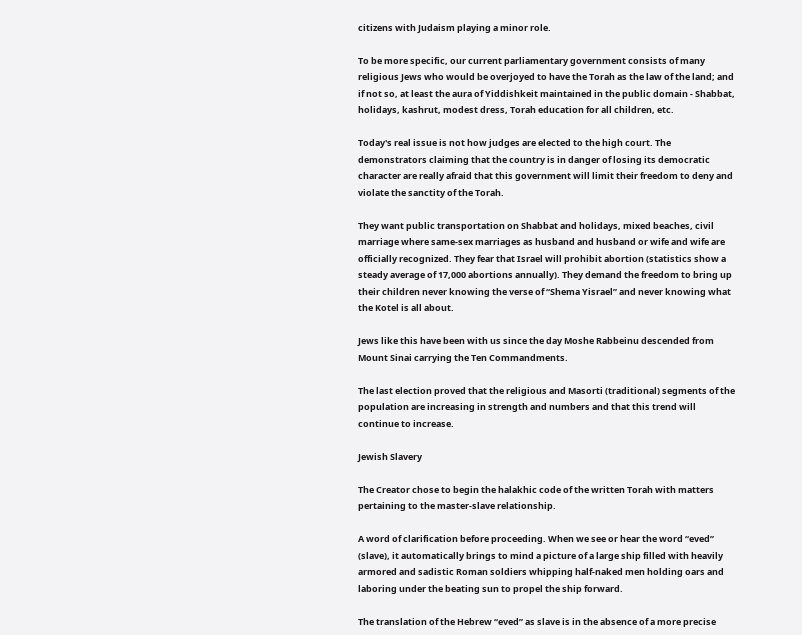citizens with Judaism playing a minor role.

To be more specific, our current parliamentary government consists of many religious Jews who would be overjoyed to have the Torah as the law of the land; and if not so, at least the aura of Yiddishkeit maintained in the public domain - Shabbat, holidays, kashrut, modest dress, Torah education for all children, etc.

Today's real issue is not how judges are elected to the high court. The demonstrators claiming that the country is in danger of losing its democratic character are really afraid that this government will limit their freedom to deny and violate the sanctity of the Torah.

They want public transportation on Shabbat and holidays, mixed beaches, civil marriage where same-sex marriages as husband and husband or wife and wife are officially recognized. They fear that Israel will prohibit abortion (statistics show a steady average of 17,000 abortions annually). They demand the freedom to bring up their children never knowing the verse of “Shema Yisrael” and never knowing what the Kotel is all about.

Jews like this have been with us since the day Moshe Rabbeinu descended from Mount Sinai carrying the Ten Commandments.

The last election proved that the religious and Masorti (traditional) segments of the population are increasing in strength and numbers and that this trend will continue to increase.

Jewish Slavery

The Creator chose to begin the halakhic code of the written Torah with matters pertaining to the master-slave relationship.

A word of clarification before proceeding. When we see or hear the word “eved” (slave), it automatically brings to mind a picture of a large ship filled with heavily armored and sadistic Roman soldiers whipping half-naked men holding oars and laboring under the beating sun to propel the ship forward.

The translation of the Hebrew “eved” as slave is in the absence of a more precise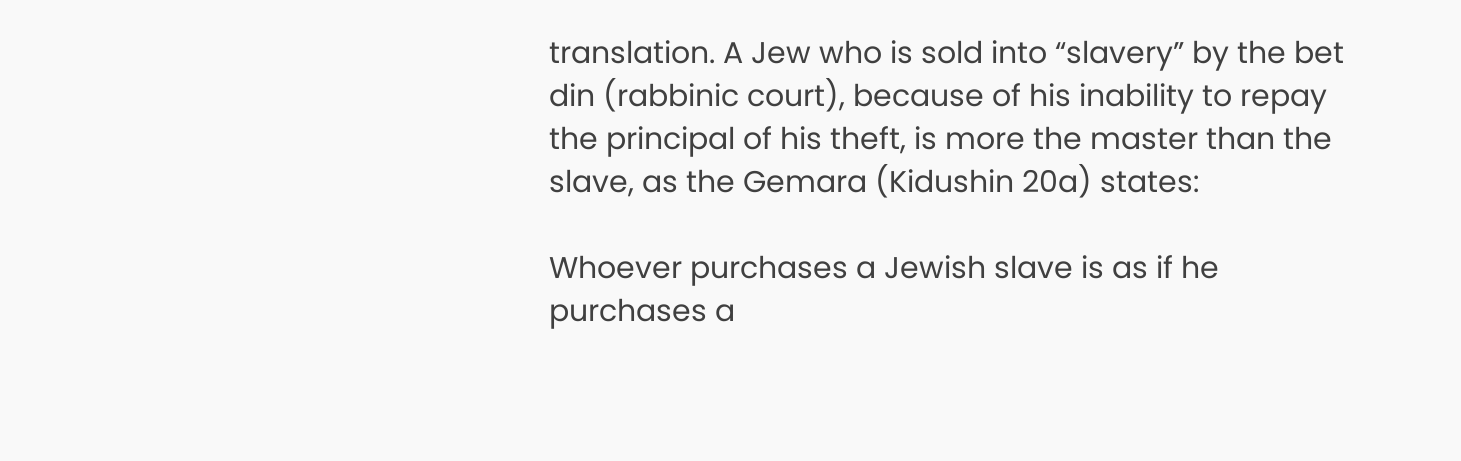translation. A Jew who is sold into “slavery” by the bet din (rabbinic court), because of his inability to repay the principal of his theft, is more the master than the slave, as the Gemara (Kidushin 20a) states:

Whoever purchases a Jewish slave is as if he purchases a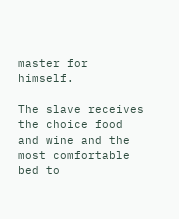master for himself.

The slave receives the choice food and wine and the most comfortable bed to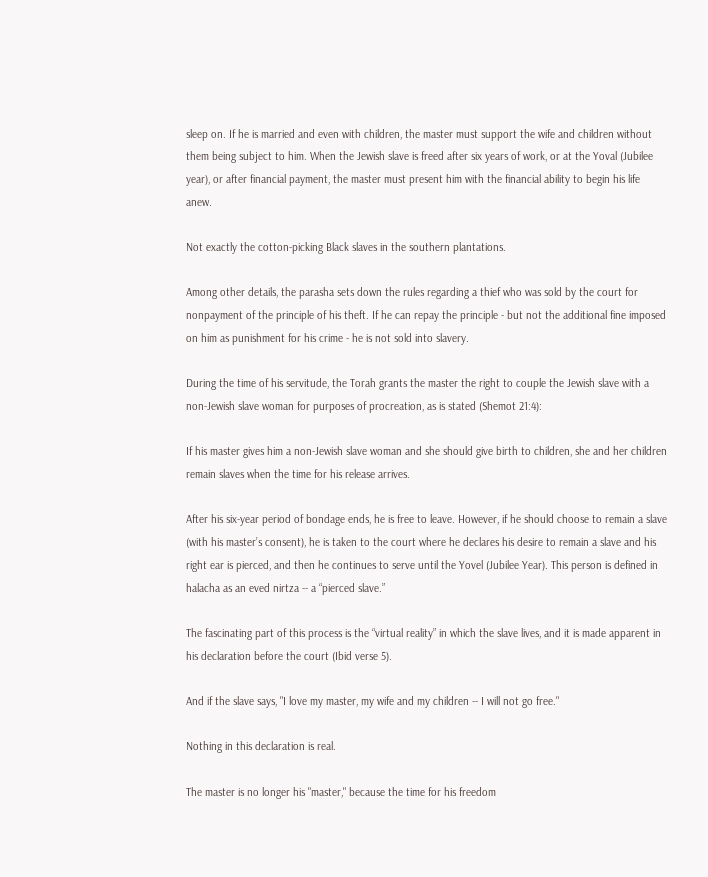sleep on. If he is married and even with children, the master must support the wife and children without them being subject to him. When the Jewish slave is freed after six years of work, or at the Yoval (Jubilee year), or after financial payment, the master must present him with the financial ability to begin his life anew.

Not exactly the cotton-picking Black slaves in the southern plantations.

Among other details, the parasha sets down the rules regarding a thief who was sold by the court for nonpayment of the principle of his theft. If he can repay the principle - but not the additional fine imposed on him as punishment for his crime - he is not sold into slavery.

During the time of his servitude, the Torah grants the master the right to couple the Jewish slave with a non-Jewish slave woman for purposes of procreation, as is stated (Shemot 21:4):

If his master gives him a non-Jewish slave woman and she should give birth to children, she and her children remain slaves when the time for his release arrives.

After his six-year period of bondage ends, he is free to leave. However, if he should choose to remain a slave (with his master’s consent), he is taken to the court where he declares his desire to remain a slave and his right ear is pierced, and then he continues to serve until the Yovel (Jubilee Year). This person is defined in halacha as an eved nirtza -- a “pierced slave.”

The fascinating part of this process is the “virtual reality” in which the slave lives, and it is made apparent in his declaration before the court (Ibid verse 5).

And if the slave says, "I love my master, my wife and my children -- I will not go free."

Nothing in this declaration is real.

The master is no longer his "master," because the time for his freedom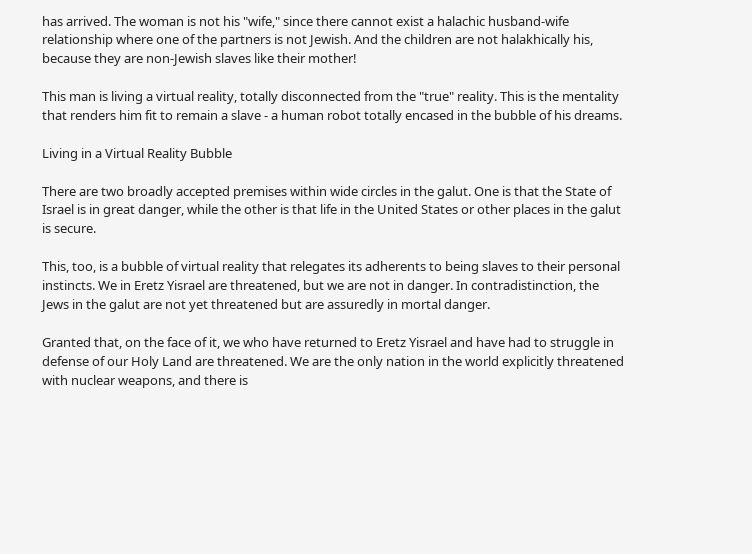has arrived. The woman is not his "wife," since there cannot exist a halachic husband-wife relationship where one of the partners is not Jewish. And the children are not halakhically his, because they are non-Jewish slaves like their mother!

This man is living a virtual reality, totally disconnected from the "true" reality. This is the mentality that renders him fit to remain a slave - a human robot totally encased in the bubble of his dreams.

Living in a Virtual Reality Bubble

There are two broadly accepted premises within wide circles in the galut. One is that the State of Israel is in great danger, while the other is that life in the United States or other places in the galut is secure.

This, too, is a bubble of virtual reality that relegates its adherents to being slaves to their personal instincts. We in Eretz Yisrael are threatened, but we are not in danger. In contradistinction, the Jews in the galut are not yet threatened but are assuredly in mortal danger.

Granted that, on the face of it, we who have returned to Eretz Yisrael and have had to struggle in defense of our Holy Land are threatened. We are the only nation in the world explicitly threatened with nuclear weapons, and there is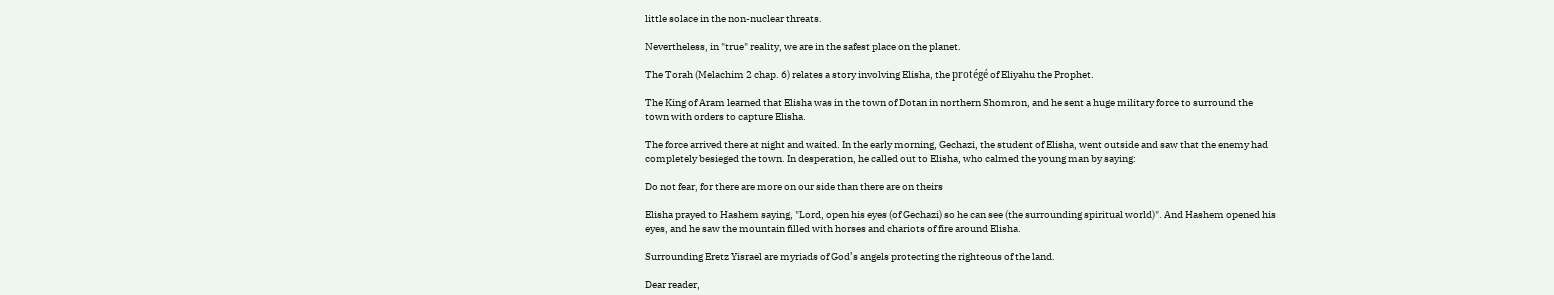little solace in the non-nuclear threats.

Nevertheless, in "true" reality, we are in the safest place on the planet.

The Torah (Melachim 2 chap. 6) relates a story involving Elisha, the protégé of Eliyahu the Prophet.

The King of Aram learned that Elisha was in the town of Dotan in northern Shomron, and he sent a huge military force to surround the town with orders to capture Elisha.

The force arrived there at night and waited. In the early morning, Gechazi, the student of Elisha, went outside and saw that the enemy had completely besieged the town. In desperation, he called out to Elisha, who calmed the young man by saying:

Do not fear, for there are more on our side than there are on theirs

Elisha prayed to Hashem saying, "Lord, open his eyes (of Gechazi) so he can see (the surrounding spiritual world)". And Hashem opened his eyes, and he saw the mountain filled with horses and chariots of fire around Elisha.

Surrounding Eretz Yisrael are myriads of God’s angels protecting the righteous of the land.

Dear reader,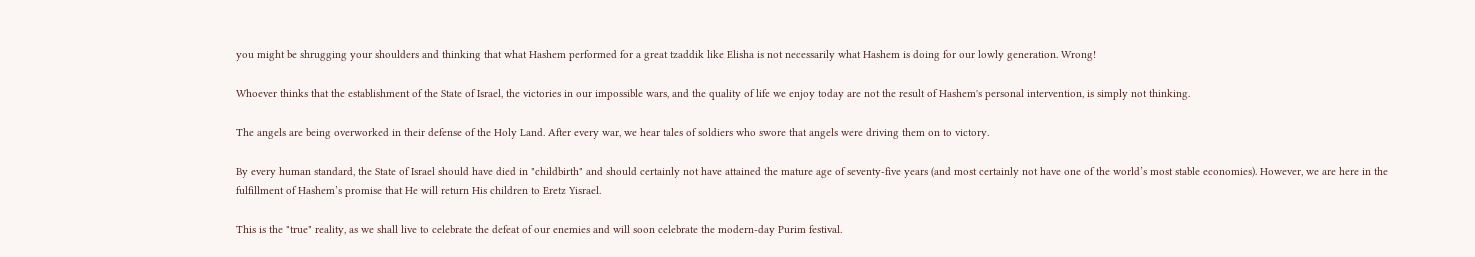you might be shrugging your shoulders and thinking that what Hashem performed for a great tzaddik like Elisha is not necessarily what Hashem is doing for our lowly generation. Wrong!

Whoever thinks that the establishment of the State of Israel, the victories in our impossible wars, and the quality of life we enjoy today are not the result of Hashem's personal intervention, is simply not thinking.

The angels are being overworked in their defense of the Holy Land. After every war, we hear tales of soldiers who swore that angels were driving them on to victory.

By every human standard, the State of Israel should have died in "childbirth" and should certainly not have attained the mature age of seventy-five years (and most certainly not have one of the world’s most stable economies). However, we are here in the fulfillment of Hashem’s promise that He will return His children to Eretz Yisrael.

This is the "true" reality, as we shall live to celebrate the defeat of our enemies and will soon celebrate the modern-day Purim festival.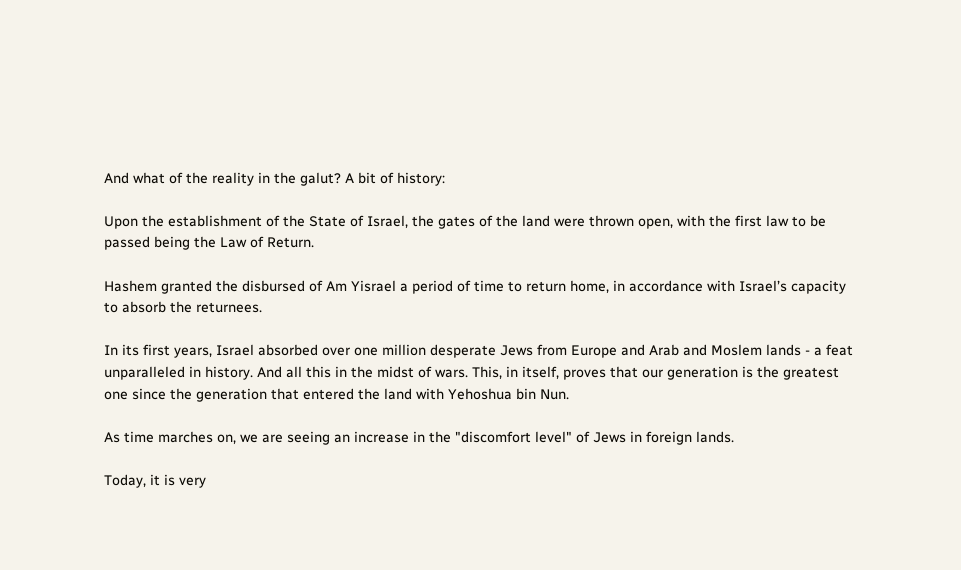And what of the reality in the galut? A bit of history:

Upon the establishment of the State of Israel, the gates of the land were thrown open, with the first law to be passed being the Law of Return.

Hashem granted the disbursed of Am Yisrael a period of time to return home, in accordance with Israel’s capacity to absorb the returnees.

In its first years, Israel absorbed over one million desperate Jews from Europe and Arab and Moslem lands - a feat unparalleled in history. And all this in the midst of wars. This, in itself, proves that our generation is the greatest one since the generation that entered the land with Yehoshua bin Nun.

As time marches on, we are seeing an increase in the "discomfort level" of Jews in foreign lands.

Today, it is very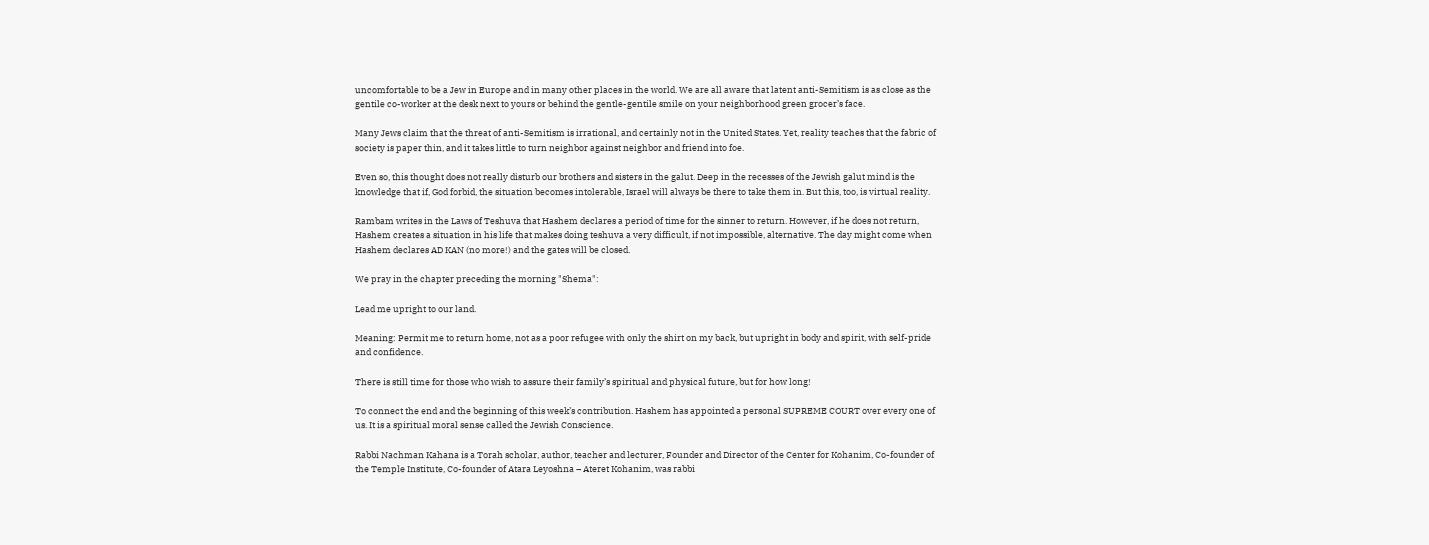uncomfortable to be a Jew in Europe and in many other places in the world. We are all aware that latent anti-Semitism is as close as the gentile co-worker at the desk next to yours or behind the gentle-gentile smile on your neighborhood green grocer’s face.

Many Jews claim that the threat of anti-Semitism is irrational, and certainly not in the United States. Yet, reality teaches that the fabric of society is paper thin, and it takes little to turn neighbor against neighbor and friend into foe.

Even so, this thought does not really disturb our brothers and sisters in the galut. Deep in the recesses of the Jewish galut mind is the knowledge that if, God forbid, the situation becomes intolerable, Israel will always be there to take them in. But this, too, is virtual reality.

Rambam writes in the Laws of Teshuva that Hashem declares a period of time for the sinner to return. However, if he does not return, Hashem creates a situation in his life that makes doing teshuva a very difficult, if not impossible, alternative. The day might come when Hashem declares AD KAN (no more!) and the gates will be closed.

We pray in the chapter preceding the morning "Shema":

Lead me upright to our land.

Meaning: Permit me to return home, not as a poor refugee with only the shirt on my back, but upright in body and spirit, with self-pride and confidence.

There is still time for those who wish to assure their family’s spiritual and physical future, but for how long!

To connect the end and the beginning of this week’s contribution. Hashem has appointed a personal SUPREME COURT over every one of us. It is a spiritual moral sense called the Jewish Conscience.

Rabbi Nachman Kahana is a Torah scholar, author, teacher and lecturer, Founder and Director of the Center for Kohanim, Co-founder of the Temple Institute, Co-founder of Atara Leyoshna – Ateret Kohanim, was rabbi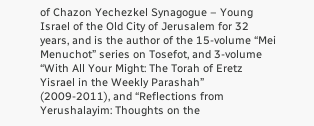of Chazon Yechezkel Synagogue – Young Israel of the Old City of Jerusalem for 32 years, and is the author of the 15-volume “Mei Menuchot” series on Tosefot, and 3-volume “With All Your Might: The Torah of Eretz Yisrael in the Weekly Parashah” (2009-2011), and “Reflections from Yerushalayim: Thoughts on the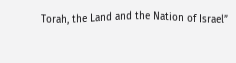Torah, the Land and the Nation of Israel”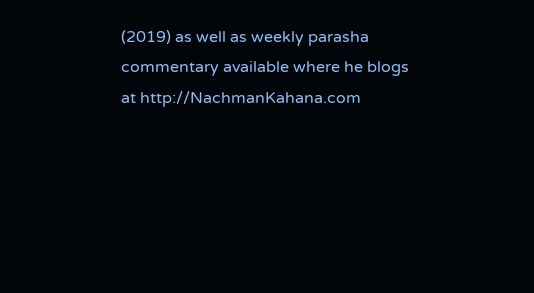(2019) as well as weekly parasha commentary available where he blogs at http://NachmanKahana.com